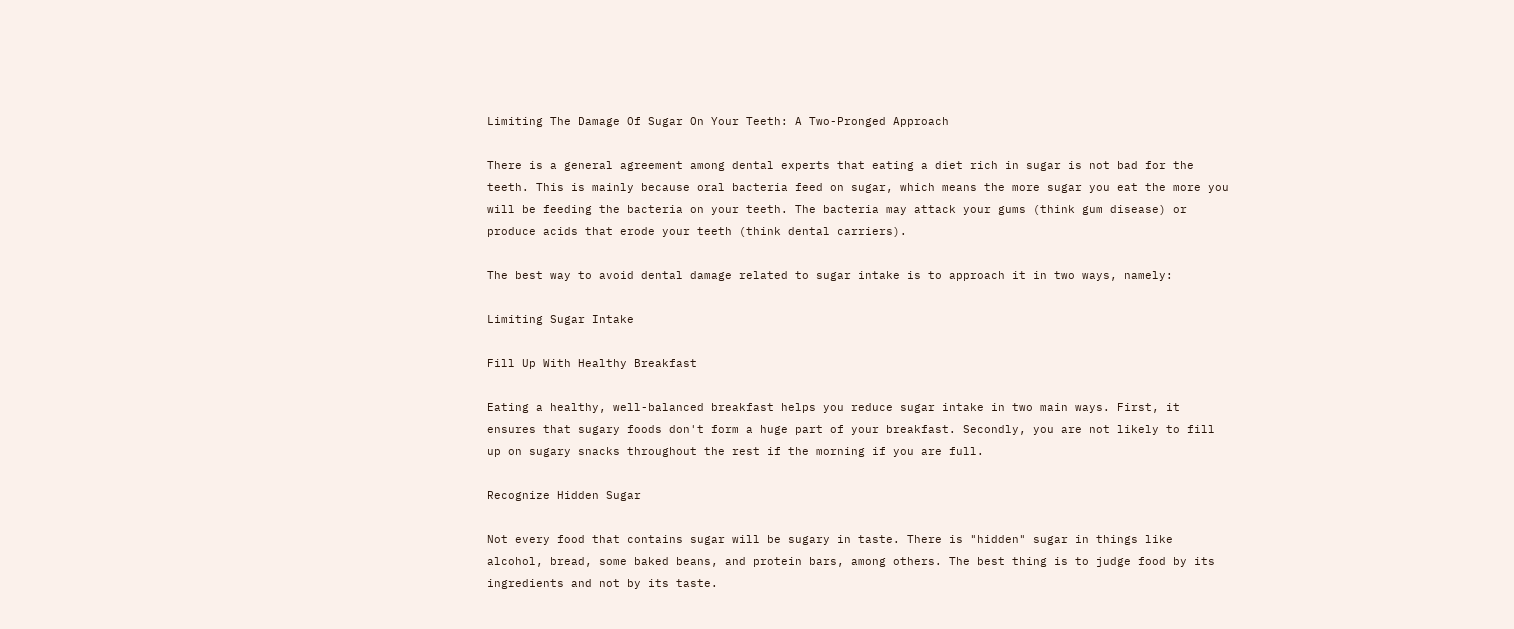Limiting The Damage Of Sugar On Your Teeth: A Two-Pronged Approach

There is a general agreement among dental experts that eating a diet rich in sugar is not bad for the teeth. This is mainly because oral bacteria feed on sugar, which means the more sugar you eat the more you will be feeding the bacteria on your teeth. The bacteria may attack your gums (think gum disease) or produce acids that erode your teeth (think dental carriers).

The best way to avoid dental damage related to sugar intake is to approach it in two ways, namely:

Limiting Sugar Intake

Fill Up With Healthy Breakfast

Eating a healthy, well-balanced breakfast helps you reduce sugar intake in two main ways. First, it ensures that sugary foods don't form a huge part of your breakfast. Secondly, you are not likely to fill up on sugary snacks throughout the rest if the morning if you are full.

Recognize Hidden Sugar

Not every food that contains sugar will be sugary in taste. There is "hidden" sugar in things like alcohol, bread, some baked beans, and protein bars, among others. The best thing is to judge food by its ingredients and not by its taste.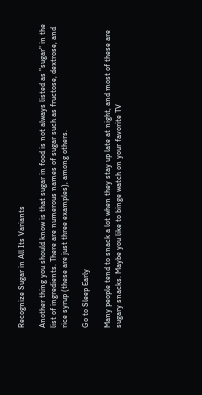Recognize Sugar in All Its Variants

Another thing you should know is that sugar in food is not always listed as "sugar" in the list of ingredients. There are numerous names of sugar such as fructose, dextrose, and rice syrup (these are just three examples), among others.

Go to Sleep Early

Many people tend to snack a lot when they stay up late at night, and most of these are sugary snacks. Maybe you like to binge watch on your favorite TV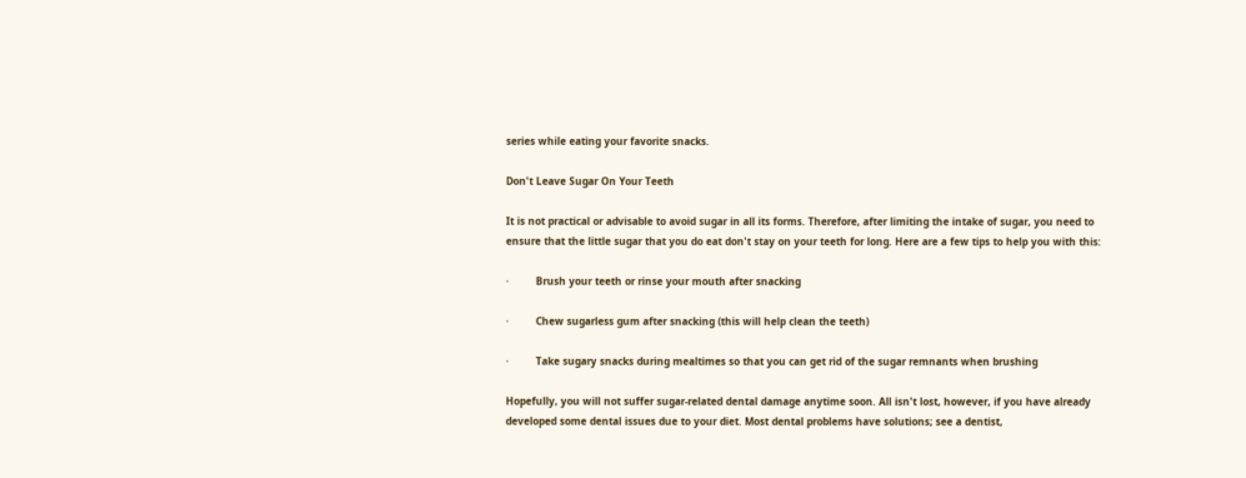series while eating your favorite snacks.

Don't Leave Sugar On Your Teeth

It is not practical or advisable to avoid sugar in all its forms. Therefore, after limiting the intake of sugar, you need to ensure that the little sugar that you do eat don't stay on your teeth for long. Here are a few tips to help you with this:

·         Brush your teeth or rinse your mouth after snacking

·         Chew sugarless gum after snacking (this will help clean the teeth)

·         Take sugary snacks during mealtimes so that you can get rid of the sugar remnants when brushing

Hopefully, you will not suffer sugar-related dental damage anytime soon. All isn't lost, however, if you have already developed some dental issues due to your diet. Most dental problems have solutions; see a dentist,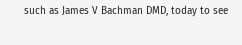such as James V Bachman DMD, today to see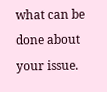what can be done about your issue.